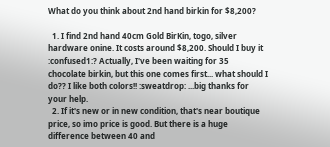What do you think about 2nd hand birkin for $8,200?

  1. I find 2nd hand 40cm Gold BirKin, togo, silver hardware onine. It costs around $8,200. Should I buy it :confused1:? Actually, I've been waiting for 35 chocolate birkin, but this one comes first... what should I do?? I like both colors!! :sweatdrop: ...big thanks for your help.
  2. If it's new or in new condition, that's near boutique price, so imo price is good. But there is a huge difference between 40 and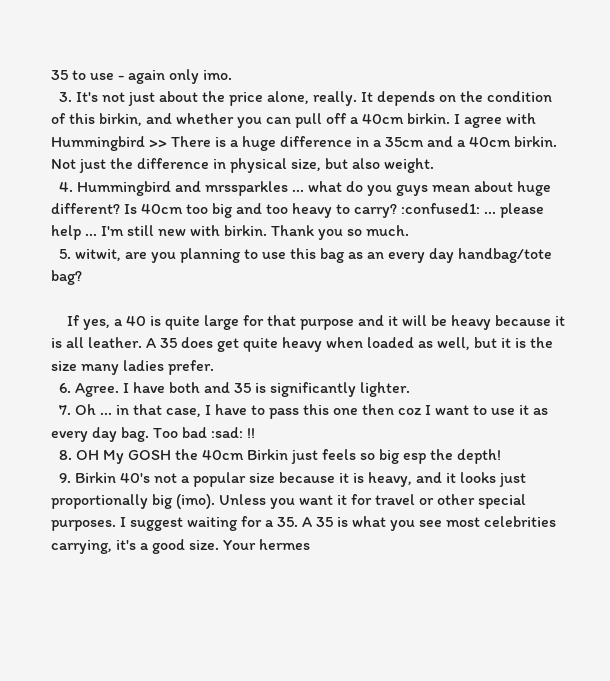35 to use - again only imo.
  3. It's not just about the price alone, really. It depends on the condition of this birkin, and whether you can pull off a 40cm birkin. I agree with Hummingbird >> There is a huge difference in a 35cm and a 40cm birkin. Not just the difference in physical size, but also weight.
  4. Hummingbird and mrssparkles ... what do you guys mean about huge different? Is 40cm too big and too heavy to carry? :confused1: ... please help ... I'm still new with birkin. Thank you so much.
  5. witwit, are you planning to use this bag as an every day handbag/tote bag?

    If yes, a 40 is quite large for that purpose and it will be heavy because it is all leather. A 35 does get quite heavy when loaded as well, but it is the size many ladies prefer.
  6. Agree. I have both and 35 is significantly lighter.
  7. Oh ... in that case, I have to pass this one then coz I want to use it as every day bag. Too bad :sad: !!
  8. OH My GOSH the 40cm Birkin just feels so big esp the depth!
  9. Birkin 40's not a popular size because it is heavy, and it looks just proportionally big (imo). Unless you want it for travel or other special purposes. I suggest waiting for a 35. A 35 is what you see most celebrities carrying, it's a good size. Your hermes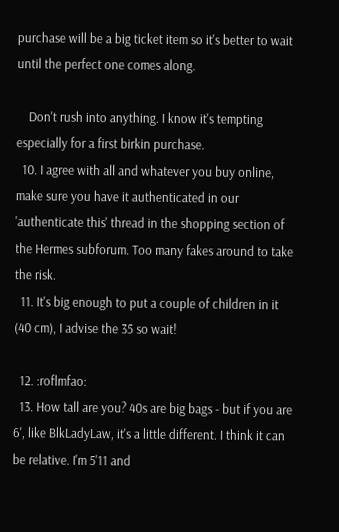purchase will be a big ticket item so it's better to wait until the perfect one comes along.

    Don't rush into anything. I know it's tempting especially for a first birkin purchase.
  10. I agree with all and whatever you buy online, make sure you have it authenticated in our 'authenticate this' thread in the shopping section of the Hermes subforum. Too many fakes around to take the risk.
  11. It's big enough to put a couple of children in it (40 cm), I advise the 35 so wait!

  12. :roflmfao:
  13. How tall are you? 40s are big bags - but if you are 6', like BlkLadyLaw, it's a little different. I think it can be relative. I'm 5'11 and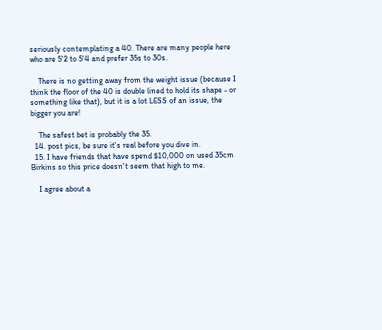seriously contemplating a 40. There are many people here who are 5'2 to 5'4 and prefer 35s to 30s.

    There is no getting away from the weight issue (because I think the floor of the 40 is double lined to hold its shape - or something like that), but it is a lot LESS of an issue, the bigger you are!

    The safest bet is probably the 35.
  14. post pics, be sure it's real before you dive in.
  15. I have friends that have spend $10,000 on used 35cm Birkins so this price doesn't seem that high to me.

    I agree about a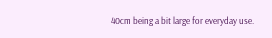40cm being a bit large for everyday use.